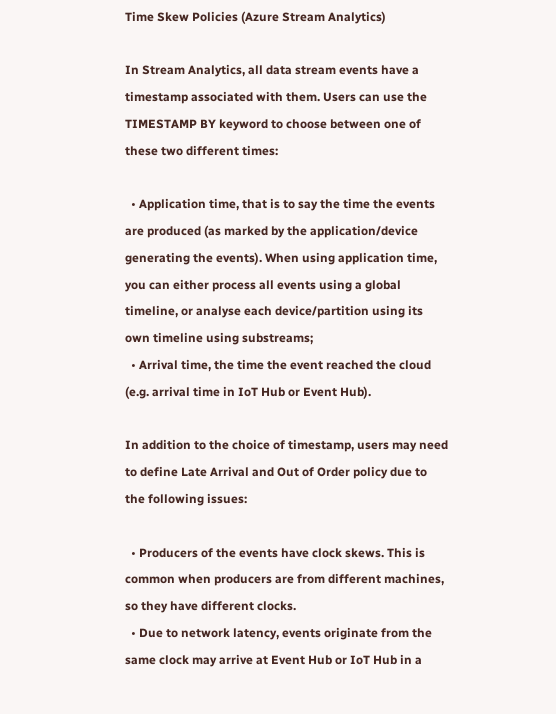Time Skew Policies (Azure Stream Analytics)

In Stream Analytics, all data stream events have a timestamp associated with them. Users can use the TIMESTAMP BY keyword to choose between one of these two different times:

  • Application time, that is to say the time the events are produced (as marked by the application/device generating the events). When using application time, you can either process all events using a global timeline, or analyse each device/partition using its own timeline using substreams;
  • Arrival time, the time the event reached the cloud (e.g. arrival time in IoT Hub or Event Hub).

In addition to the choice of timestamp, users may need to define Late Arrival and Out of Order policy due to the following issues:

  • Producers of the events have clock skews. This is common when producers are from different machines, so they have different clocks.
  • Due to network latency, events originate from the same clock may arrive at Event Hub or IoT Hub in a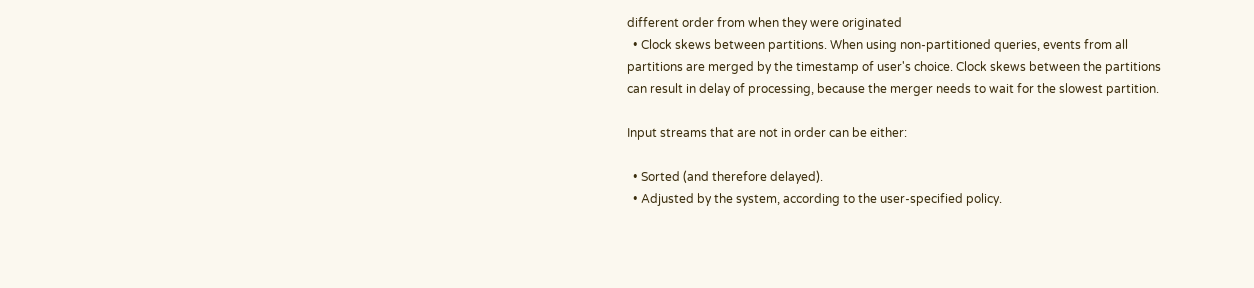different order from when they were originated
  • Clock skews between partitions. When using non-partitioned queries, events from all partitions are merged by the timestamp of user's choice. Clock skews between the partitions can result in delay of processing, because the merger needs to wait for the slowest partition.

Input streams that are not in order can be either:

  • Sorted (and therefore delayed).
  • Adjusted by the system, according to the user-specified policy.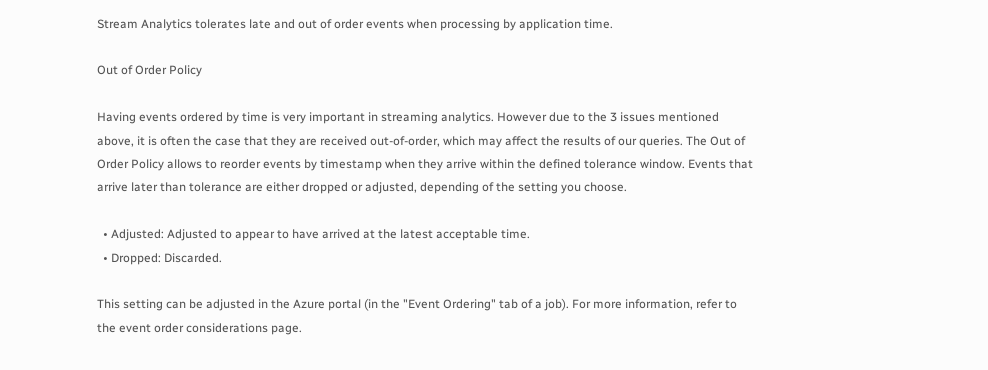Stream Analytics tolerates late and out of order events when processing by application time.

Out of Order Policy

Having events ordered by time is very important in streaming analytics. However due to the 3 issues mentioned above, it is often the case that they are received out-of-order, which may affect the results of our queries. The Out of Order Policy allows to reorder events by timestamp when they arrive within the defined tolerance window. Events that arrive later than tolerance are either dropped or adjusted, depending of the setting you choose.

  • Adjusted: Adjusted to appear to have arrived at the latest acceptable time.
  • Dropped: Discarded.

This setting can be adjusted in the Azure portal (in the "Event Ordering" tab of a job). For more information, refer to the event order considerations page.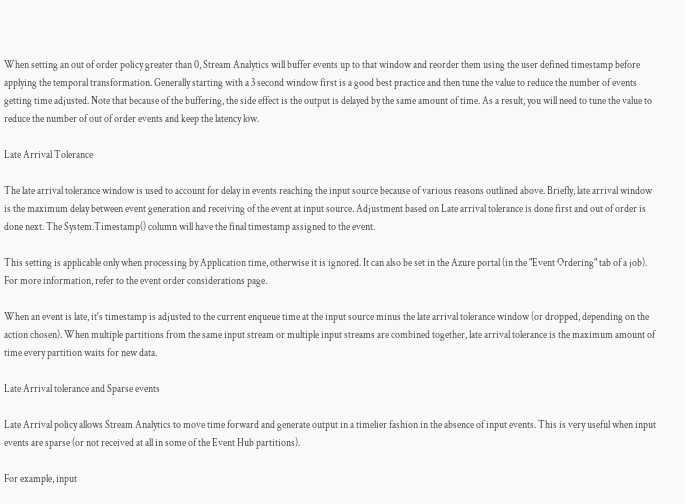When setting an out of order policy greater than 0, Stream Analytics will buffer events up to that window and reorder them using the user defined timestamp before applying the temporal transformation. Generally starting with a 3 second window first is a good best practice and then tune the value to reduce the number of events getting time adjusted. Note that because of the buffering, the side effect is the output is delayed by the same amount of time. As a result, you will need to tune the value to reduce the number of out of order events and keep the latency low.

Late Arrival Tolerance

The late arrival tolerance window is used to account for delay in events reaching the input source because of various reasons outlined above. Briefly, late arrival window is the maximum delay between event generation and receiving of the event at input source. Adjustment based on Late arrival tolerance is done first and out of order is done next. The System.Timestamp() column will have the final timestamp assigned to the event.

This setting is applicable only when processing by Application time, otherwise it is ignored. It can also be set in the Azure portal (in the "Event Ordering" tab of a job). For more information, refer to the event order considerations page.

When an event is late, it's timestamp is adjusted to the current enqueue time at the input source minus the late arrival tolerance window (or dropped, depending on the action chosen). When multiple partitions from the same input stream or multiple input streams are combined together, late arrival tolerance is the maximum amount of time every partition waits for new data.

Late Arrival tolerance and Sparse events

Late Arrival policy allows Stream Analytics to move time forward and generate output in a timelier fashion in the absence of input events. This is very useful when input events are sparse (or not received at all in some of the Event Hub partitions).

For example, input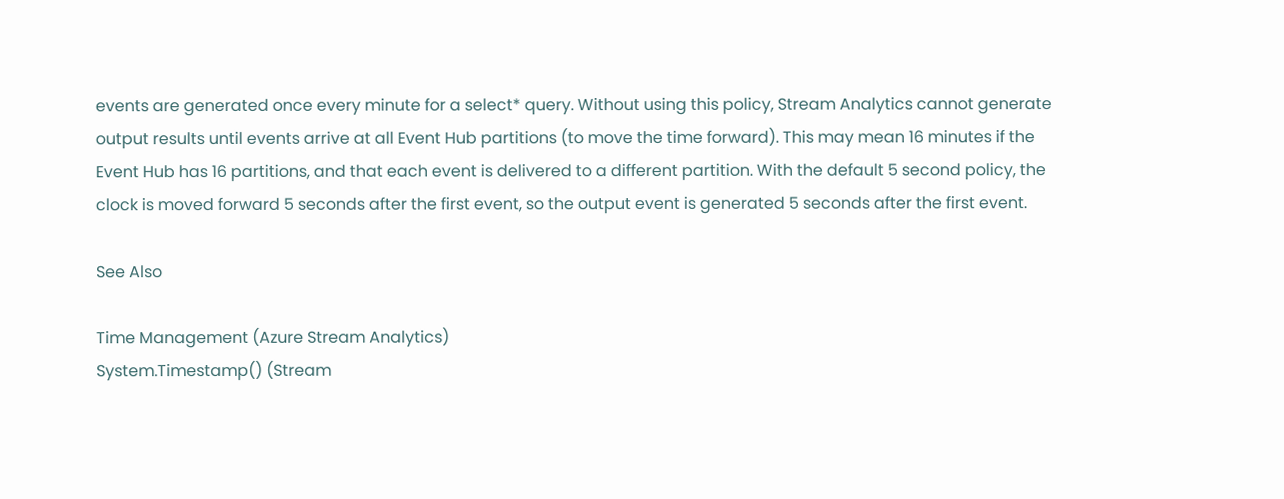events are generated once every minute for a select* query. Without using this policy, Stream Analytics cannot generate output results until events arrive at all Event Hub partitions (to move the time forward). This may mean 16 minutes if the Event Hub has 16 partitions, and that each event is delivered to a different partition. With the default 5 second policy, the clock is moved forward 5 seconds after the first event, so the output event is generated 5 seconds after the first event.

See Also

Time Management (Azure Stream Analytics)
System.Timestamp() (Stream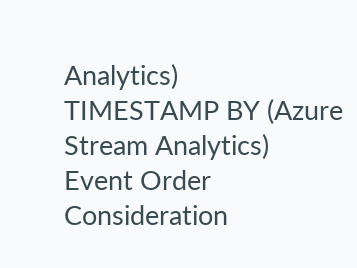Analytics)
TIMESTAMP BY (Azure Stream Analytics)
Event Order Consideration